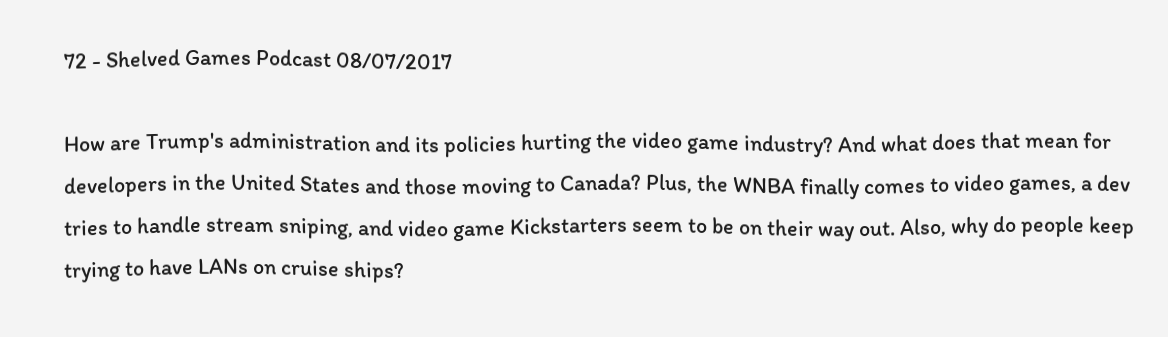72 - Shelved Games Podcast 08/07/2017

How are Trump's administration and its policies hurting the video game industry? And what does that mean for developers in the United States and those moving to Canada? Plus, the WNBA finally comes to video games, a dev tries to handle stream sniping, and video game Kickstarters seem to be on their way out. Also, why do people keep trying to have LANs on cruise ships?